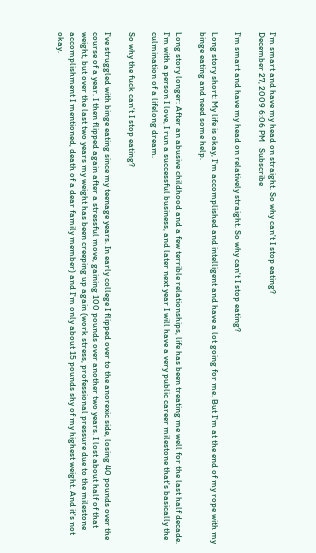I'm smart and have my head on straight. So why can't I stop eating?
December 27, 2009 6:06 PM   Subscribe

I'm smart and have my head on relatively straight. So why can't I stop eating?

Long story short: My life is okay, I'm accomplished and intelligent and have a lot going for me. But I'm at the end of my rope with my binge eating and need some help.

Long story longer: After an abusive childhood and a few terrible relationships, life has been treating me well for the last half decade. I'm with a person I love, I run a successful business, and later next year I will have a very public career milestone that's basically the culmination of a lifelong dream.

So why the fuck can't I stop eating?

I've struggled with binge eating since my teenage years. In early college I flipped over to the anorexic side, losing 40 pounds over the course of a year. I then flipped again after a stressful move, gaining 100 pounds over another two years. I lost about half of that weight, but over the last two years my weight has been creeping up again (work stress, professional pressure due to the milestone accomplishment I mentioned, death of a dear family member) and I'm only about 15 pounds shy of my highest weight. And it's not okay.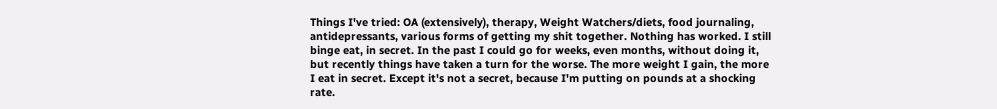Things I've tried: OA (extensively), therapy, Weight Watchers/diets, food journaling, antidepressants, various forms of getting my shit together. Nothing has worked. I still binge eat, in secret. In the past I could go for weeks, even months, without doing it, but recently things have taken a turn for the worse. The more weight I gain, the more I eat in secret. Except it's not a secret, because I'm putting on pounds at a shocking rate.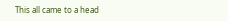This all came to a head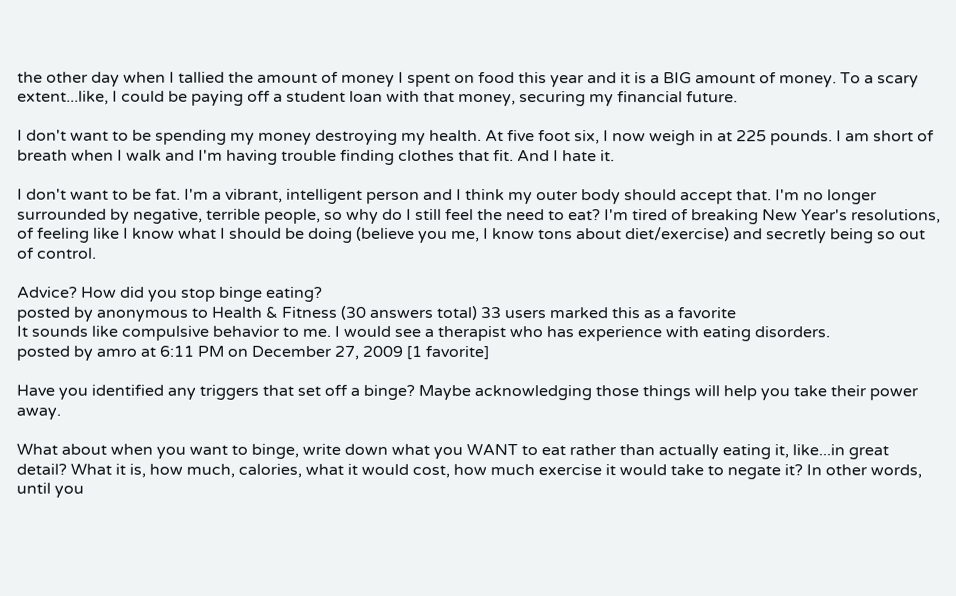the other day when I tallied the amount of money I spent on food this year and it is a BIG amount of money. To a scary extent...like, I could be paying off a student loan with that money, securing my financial future.

I don't want to be spending my money destroying my health. At five foot six, I now weigh in at 225 pounds. I am short of breath when I walk and I'm having trouble finding clothes that fit. And I hate it.

I don't want to be fat. I'm a vibrant, intelligent person and I think my outer body should accept that. I'm no longer surrounded by negative, terrible people, so why do I still feel the need to eat? I'm tired of breaking New Year's resolutions, of feeling like I know what I should be doing (believe you me, I know tons about diet/exercise) and secretly being so out of control.

Advice? How did you stop binge eating?
posted by anonymous to Health & Fitness (30 answers total) 33 users marked this as a favorite
It sounds like compulsive behavior to me. I would see a therapist who has experience with eating disorders.
posted by amro at 6:11 PM on December 27, 2009 [1 favorite]

Have you identified any triggers that set off a binge? Maybe acknowledging those things will help you take their power away.

What about when you want to binge, write down what you WANT to eat rather than actually eating it, like...in great detail? What it is, how much, calories, what it would cost, how much exercise it would take to negate it? In other words, until you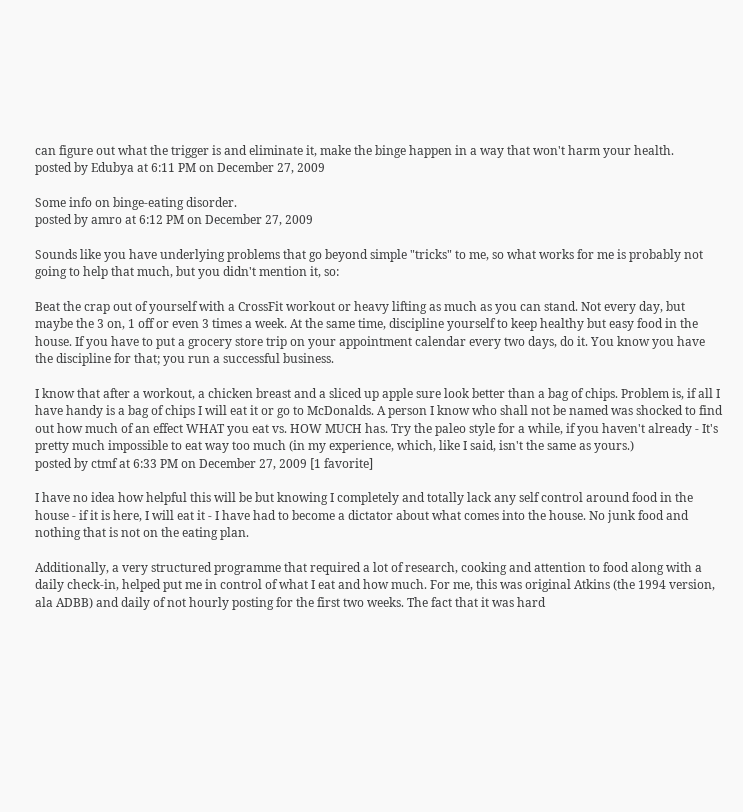can figure out what the trigger is and eliminate it, make the binge happen in a way that won't harm your health.
posted by Edubya at 6:11 PM on December 27, 2009

Some info on binge-eating disorder.
posted by amro at 6:12 PM on December 27, 2009

Sounds like you have underlying problems that go beyond simple "tricks" to me, so what works for me is probably not going to help that much, but you didn't mention it, so:

Beat the crap out of yourself with a CrossFit workout or heavy lifting as much as you can stand. Not every day, but maybe the 3 on, 1 off or even 3 times a week. At the same time, discipline yourself to keep healthy but easy food in the house. If you have to put a grocery store trip on your appointment calendar every two days, do it. You know you have the discipline for that; you run a successful business.

I know that after a workout, a chicken breast and a sliced up apple sure look better than a bag of chips. Problem is, if all I have handy is a bag of chips I will eat it or go to McDonalds. A person I know who shall not be named was shocked to find out how much of an effect WHAT you eat vs. HOW MUCH has. Try the paleo style for a while, if you haven't already - It's pretty much impossible to eat way too much (in my experience, which, like I said, isn't the same as yours.)
posted by ctmf at 6:33 PM on December 27, 2009 [1 favorite]

I have no idea how helpful this will be but knowing I completely and totally lack any self control around food in the house - if it is here, I will eat it - I have had to become a dictator about what comes into the house. No junk food and nothing that is not on the eating plan.

Additionally, a very structured programme that required a lot of research, cooking and attention to food along with a daily check-in, helped put me in control of what I eat and how much. For me, this was original Atkins (the 1994 version, ala ADBB) and daily of not hourly posting for the first two weeks. The fact that it was hard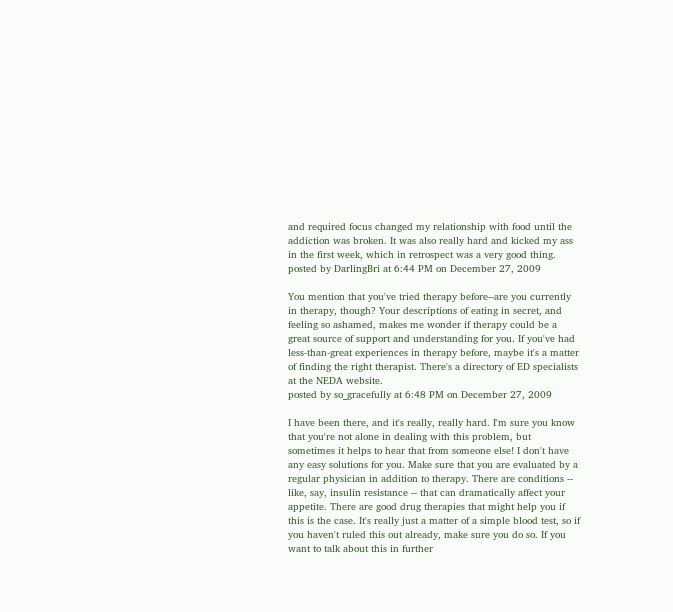and required focus changed my relationship with food until the addiction was broken. It was also really hard and kicked my ass in the first week, which in retrospect was a very good thing.
posted by DarlingBri at 6:44 PM on December 27, 2009

You mention that you've tried therapy before--are you currently in therapy, though? Your descriptions of eating in secret, and feeling so ashamed, makes me wonder if therapy could be a great source of support and understanding for you. If you've had less-than-great experiences in therapy before, maybe it's a matter of finding the right therapist. There's a directory of ED specialists at the NEDA website.
posted by so_gracefully at 6:48 PM on December 27, 2009

I have been there, and it's really, really hard. I'm sure you know that you're not alone in dealing with this problem, but sometimes it helps to hear that from someone else! I don't have any easy solutions for you. Make sure that you are evaluated by a regular physician in addition to therapy. There are conditions -- like, say, insulin resistance -- that can dramatically affect your appetite. There are good drug therapies that might help you if this is the case. It's really just a matter of a simple blood test, so if you haven't ruled this out already, make sure you do so. If you want to talk about this in further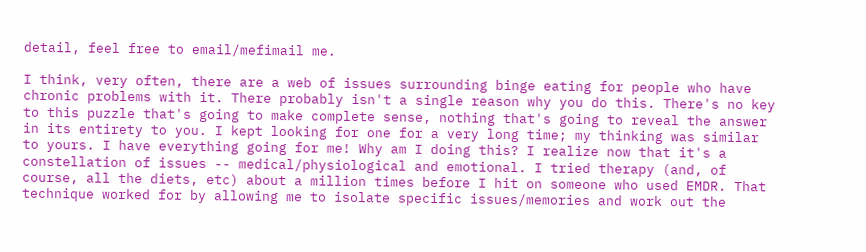detail, feel free to email/mefimail me.

I think, very often, there are a web of issues surrounding binge eating for people who have chronic problems with it. There probably isn't a single reason why you do this. There's no key to this puzzle that's going to make complete sense, nothing that's going to reveal the answer in its entirety to you. I kept looking for one for a very long time; my thinking was similar to yours. I have everything going for me! Why am I doing this? I realize now that it's a constellation of issues -- medical/physiological and emotional. I tried therapy (and, of course, all the diets, etc) about a million times before I hit on someone who used EMDR. That technique worked for by allowing me to isolate specific issues/memories and work out the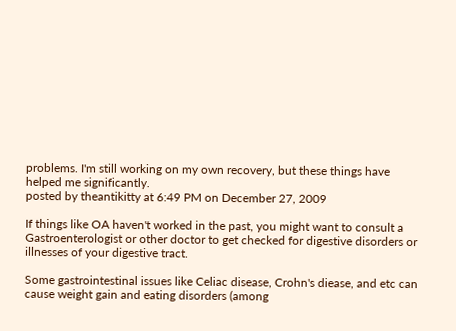problems. I'm still working on my own recovery, but these things have helped me significantly.
posted by theantikitty at 6:49 PM on December 27, 2009

If things like OA haven't worked in the past, you might want to consult a Gastroenterologist or other doctor to get checked for digestive disorders or illnesses of your digestive tract.

Some gastrointestinal issues like Celiac disease, Crohn's diease, and etc can cause weight gain and eating disorders (among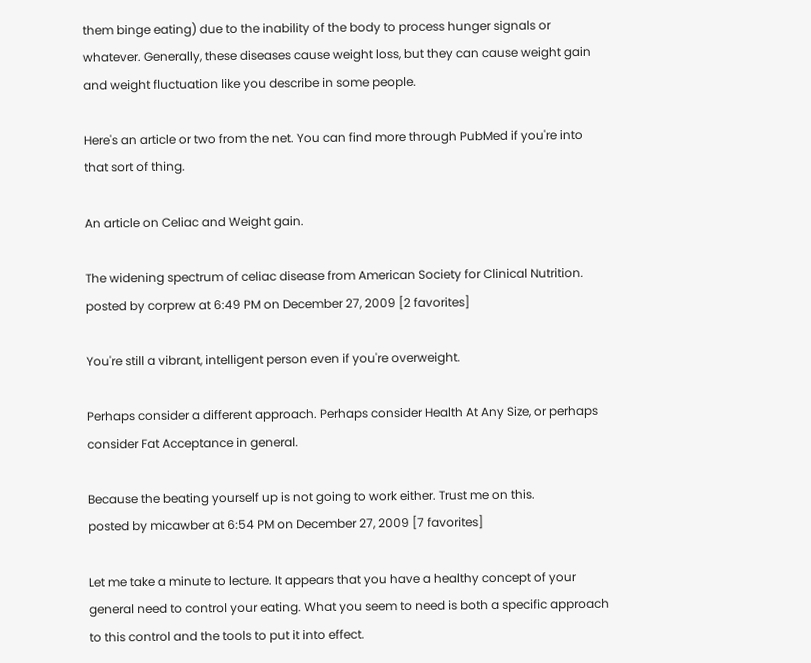them binge eating) due to the inability of the body to process hunger signals or whatever. Generally, these diseases cause weight loss, but they can cause weight gain and weight fluctuation like you describe in some people.

Here's an article or two from the net. You can find more through PubMed if you're into that sort of thing.

An article on Celiac and Weight gain.

The widening spectrum of celiac disease from American Society for Clinical Nutrition.
posted by corprew at 6:49 PM on December 27, 2009 [2 favorites]

You're still a vibrant, intelligent person even if you're overweight.

Perhaps consider a different approach. Perhaps consider Health At Any Size, or perhaps consider Fat Acceptance in general.

Because the beating yourself up is not going to work either. Trust me on this.
posted by micawber at 6:54 PM on December 27, 2009 [7 favorites]

Let me take a minute to lecture. It appears that you have a healthy concept of your general need to control your eating. What you seem to need is both a specific approach to this control and the tools to put it into effect.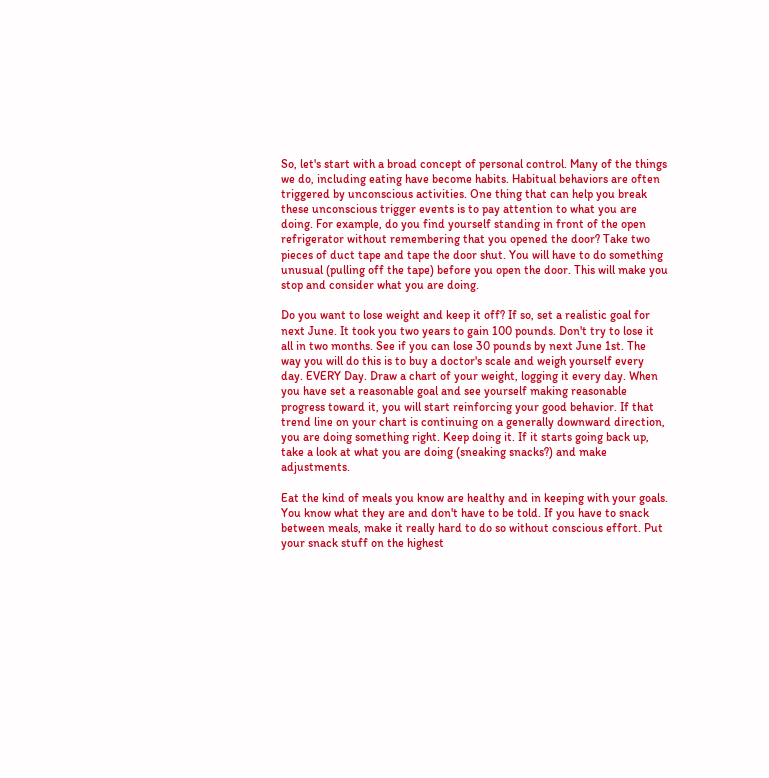So, let's start with a broad concept of personal control. Many of the things we do, including eating have become habits. Habitual behaviors are often triggered by unconscious activities. One thing that can help you break these unconscious trigger events is to pay attention to what you are doing. For example, do you find yourself standing in front of the open refrigerator without remembering that you opened the door? Take two pieces of duct tape and tape the door shut. You will have to do something unusual (pulling off the tape) before you open the door. This will make you stop and consider what you are doing.

Do you want to lose weight and keep it off? If so, set a realistic goal for next June. It took you two years to gain 100 pounds. Don't try to lose it all in two months. See if you can lose 30 pounds by next June 1st. The way you will do this is to buy a doctor's scale and weigh yourself every day. EVERY Day. Draw a chart of your weight, logging it every day. When you have set a reasonable goal and see yourself making reasonable progress toward it, you will start reinforcing your good behavior. If that trend line on your chart is continuing on a generally downward direction, you are doing something right. Keep doing it. If it starts going back up, take a look at what you are doing (sneaking snacks?) and make adjustments.

Eat the kind of meals you know are healthy and in keeping with your goals. You know what they are and don't have to be told. If you have to snack between meals, make it really hard to do so without conscious effort. Put your snack stuff on the highest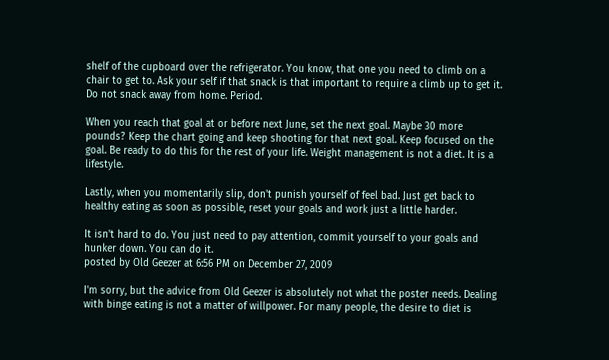shelf of the cupboard over the refrigerator. You know, that one you need to climb on a chair to get to. Ask your self if that snack is that important to require a climb up to get it. Do not snack away from home. Period.

When you reach that goal at or before next June, set the next goal. Maybe 30 more pounds? Keep the chart going and keep shooting for that next goal. Keep focused on the goal. Be ready to do this for the rest of your life. Weight management is not a diet. It is a lifestyle.

Lastly, when you momentarily slip, don't punish yourself of feel bad. Just get back to healthy eating as soon as possible, reset your goals and work just a little harder.

It isn't hard to do. You just need to pay attention, commit yourself to your goals and hunker down. You can do it.
posted by Old Geezer at 6:56 PM on December 27, 2009

I'm sorry, but the advice from Old Geezer is absolutely not what the poster needs. Dealing with binge eating is not a matter of willpower. For many people, the desire to diet is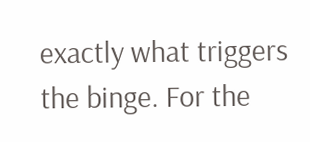exactly what triggers the binge. For the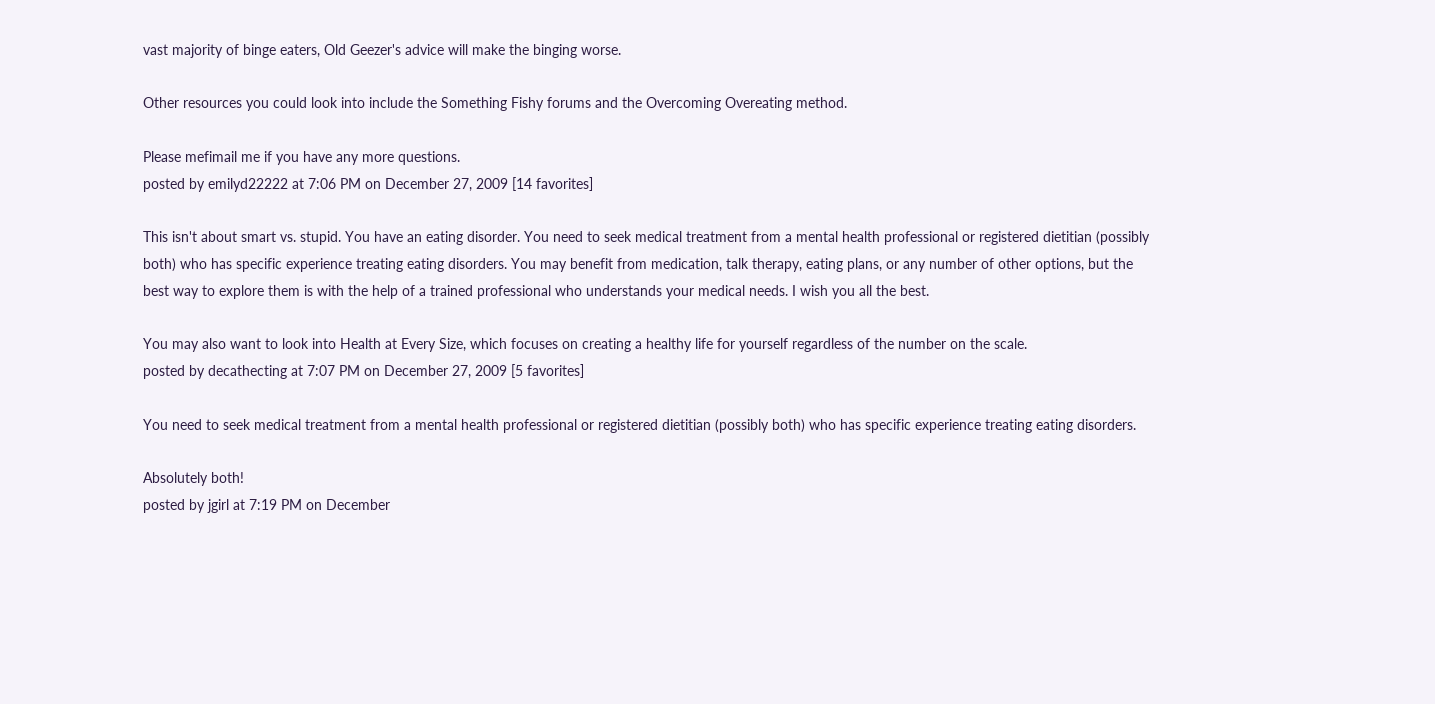vast majority of binge eaters, Old Geezer's advice will make the binging worse.

Other resources you could look into include the Something Fishy forums and the Overcoming Overeating method.

Please mefimail me if you have any more questions.
posted by emilyd22222 at 7:06 PM on December 27, 2009 [14 favorites]

This isn't about smart vs. stupid. You have an eating disorder. You need to seek medical treatment from a mental health professional or registered dietitian (possibly both) who has specific experience treating eating disorders. You may benefit from medication, talk therapy, eating plans, or any number of other options, but the best way to explore them is with the help of a trained professional who understands your medical needs. I wish you all the best.

You may also want to look into Health at Every Size, which focuses on creating a healthy life for yourself regardless of the number on the scale.
posted by decathecting at 7:07 PM on December 27, 2009 [5 favorites]

You need to seek medical treatment from a mental health professional or registered dietitian (possibly both) who has specific experience treating eating disorders.

Absolutely both!
posted by jgirl at 7:19 PM on December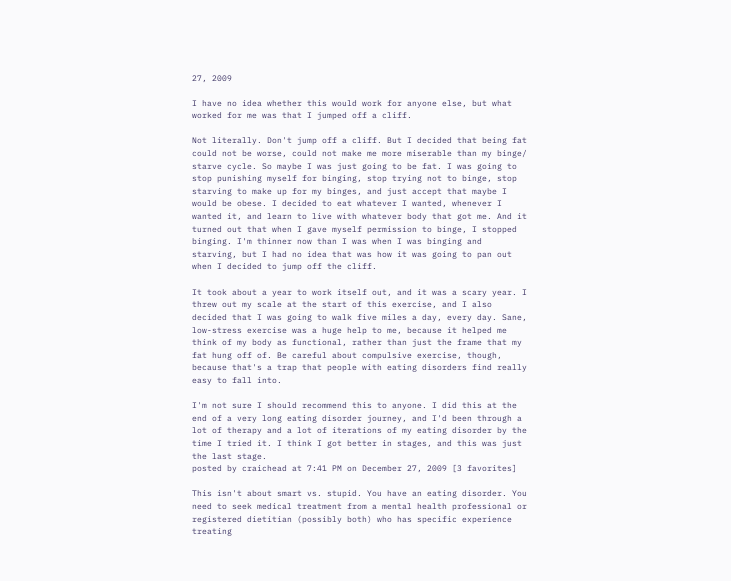27, 2009

I have no idea whether this would work for anyone else, but what worked for me was that I jumped off a cliff.

Not literally. Don't jump off a cliff. But I decided that being fat could not be worse, could not make me more miserable than my binge/ starve cycle. So maybe I was just going to be fat. I was going to stop punishing myself for binging, stop trying not to binge, stop starving to make up for my binges, and just accept that maybe I would be obese. I decided to eat whatever I wanted, whenever I wanted it, and learn to live with whatever body that got me. And it turned out that when I gave myself permission to binge, I stopped binging. I'm thinner now than I was when I was binging and starving, but I had no idea that was how it was going to pan out when I decided to jump off the cliff.

It took about a year to work itself out, and it was a scary year. I threw out my scale at the start of this exercise, and I also decided that I was going to walk five miles a day, every day. Sane, low-stress exercise was a huge help to me, because it helped me think of my body as functional, rather than just the frame that my fat hung off of. Be careful about compulsive exercise, though, because that's a trap that people with eating disorders find really easy to fall into.

I'm not sure I should recommend this to anyone. I did this at the end of a very long eating disorder journey, and I'd been through a lot of therapy and a lot of iterations of my eating disorder by the time I tried it. I think I got better in stages, and this was just the last stage.
posted by craichead at 7:41 PM on December 27, 2009 [3 favorites]

This isn't about smart vs. stupid. You have an eating disorder. You need to seek medical treatment from a mental health professional or registered dietitian (possibly both) who has specific experience treating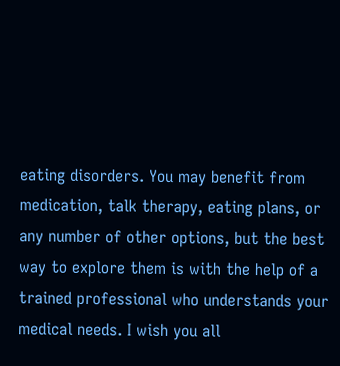eating disorders. You may benefit from medication, talk therapy, eating plans, or any number of other options, but the best way to explore them is with the help of a trained professional who understands your medical needs. I wish you all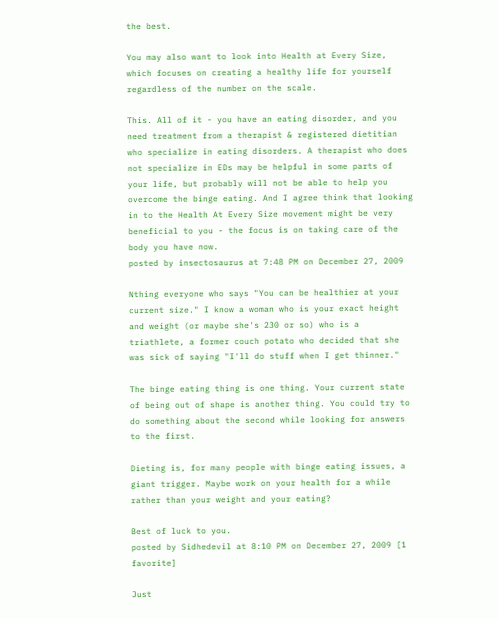the best.

You may also want to look into Health at Every Size, which focuses on creating a healthy life for yourself regardless of the number on the scale.

This. All of it - you have an eating disorder, and you need treatment from a therapist & registered dietitian who specialize in eating disorders. A therapist who does not specialize in EDs may be helpful in some parts of your life, but probably will not be able to help you overcome the binge eating. And I agree think that looking in to the Health At Every Size movement might be very beneficial to you - the focus is on taking care of the body you have now.
posted by insectosaurus at 7:48 PM on December 27, 2009

Nthing everyone who says "You can be healthier at your current size." I know a woman who is your exact height and weight (or maybe she's 230 or so) who is a triathlete, a former couch potato who decided that she was sick of saying "I'll do stuff when I get thinner."

The binge eating thing is one thing. Your current state of being out of shape is another thing. You could try to do something about the second while looking for answers to the first.

Dieting is, for many people with binge eating issues, a giant trigger. Maybe work on your health for a while rather than your weight and your eating?

Best of luck to you.
posted by Sidhedevil at 8:10 PM on December 27, 2009 [1 favorite]

Just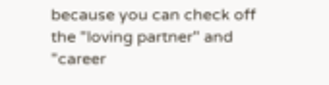because you can check off the "loving partner" and "career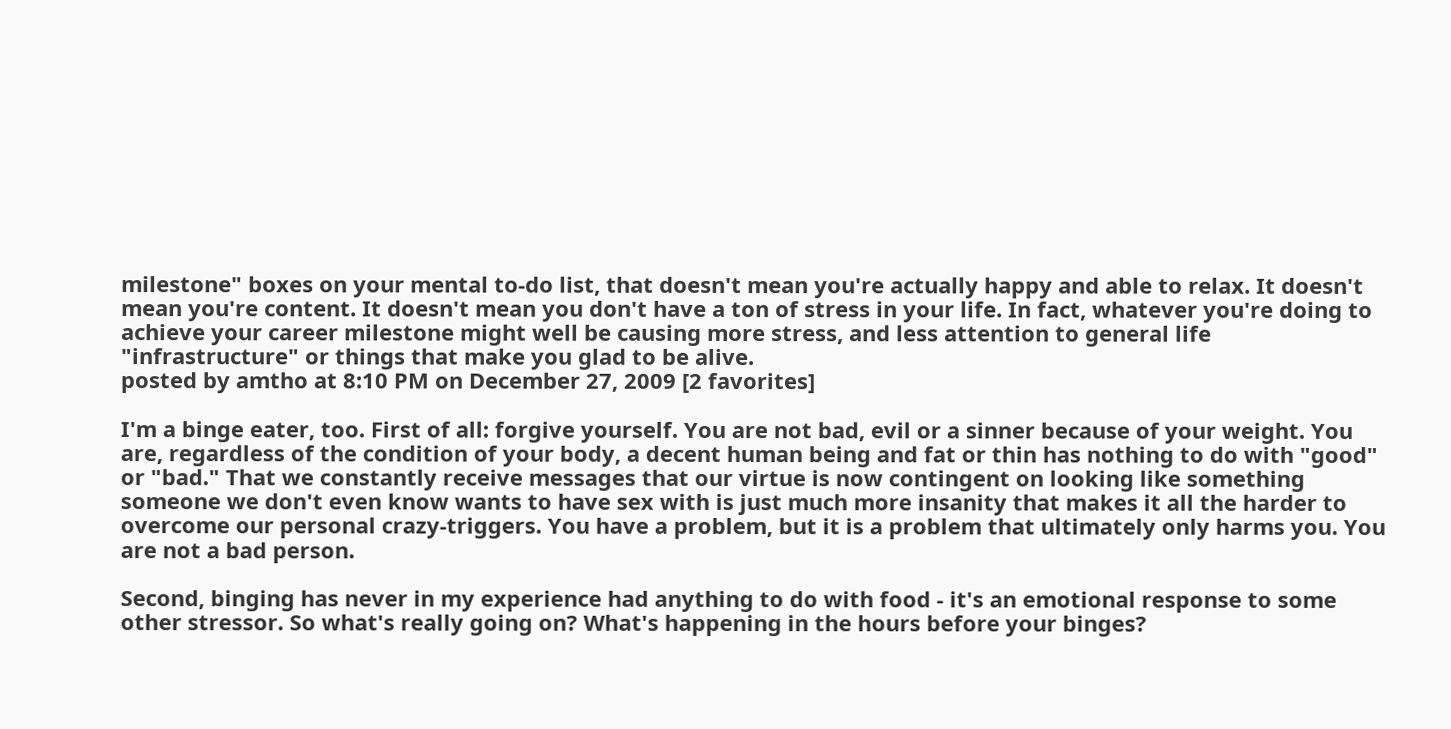milestone" boxes on your mental to-do list, that doesn't mean you're actually happy and able to relax. It doesn't mean you're content. It doesn't mean you don't have a ton of stress in your life. In fact, whatever you're doing to achieve your career milestone might well be causing more stress, and less attention to general life "infrastructure" or things that make you glad to be alive.
posted by amtho at 8:10 PM on December 27, 2009 [2 favorites]

I'm a binge eater, too. First of all: forgive yourself. You are not bad, evil or a sinner because of your weight. You are, regardless of the condition of your body, a decent human being and fat or thin has nothing to do with "good" or "bad." That we constantly receive messages that our virtue is now contingent on looking like something someone we don't even know wants to have sex with is just much more insanity that makes it all the harder to overcome our personal crazy-triggers. You have a problem, but it is a problem that ultimately only harms you. You are not a bad person.

Second, binging has never in my experience had anything to do with food - it's an emotional response to some other stressor. So what's really going on? What's happening in the hours before your binges?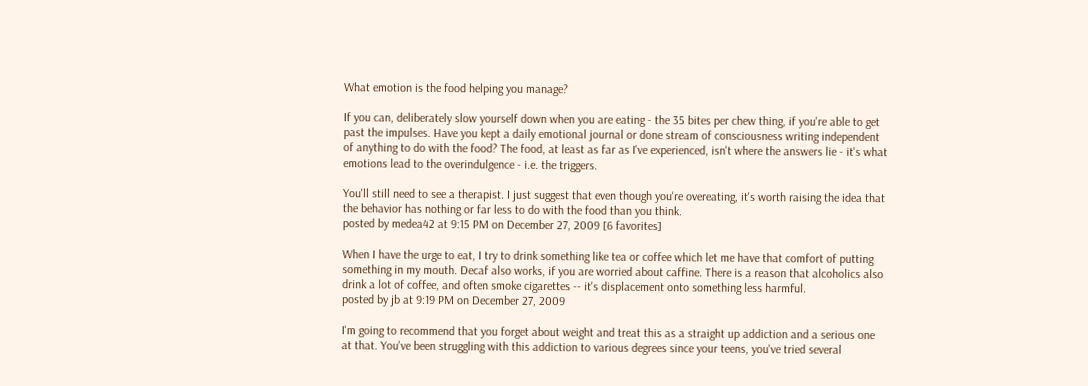What emotion is the food helping you manage?

If you can, deliberately slow yourself down when you are eating - the 35 bites per chew thing, if you're able to get past the impulses. Have you kept a daily emotional journal or done stream of consciousness writing independent of anything to do with the food? The food, at least as far as I've experienced, isn't where the answers lie - it's what emotions lead to the overindulgence - i.e. the triggers.

You'll still need to see a therapist. I just suggest that even though you're overeating, it's worth raising the idea that the behavior has nothing or far less to do with the food than you think.
posted by medea42 at 9:15 PM on December 27, 2009 [6 favorites]

When I have the urge to eat, I try to drink something like tea or coffee which let me have that comfort of putting something in my mouth. Decaf also works, if you are worried about caffine. There is a reason that alcoholics also drink a lot of coffee, and often smoke cigarettes -- it's displacement onto something less harmful.
posted by jb at 9:19 PM on December 27, 2009

I'm going to recommend that you forget about weight and treat this as a straight up addiction and a serious one at that. You've been struggling with this addiction to various degrees since your teens, you've tried several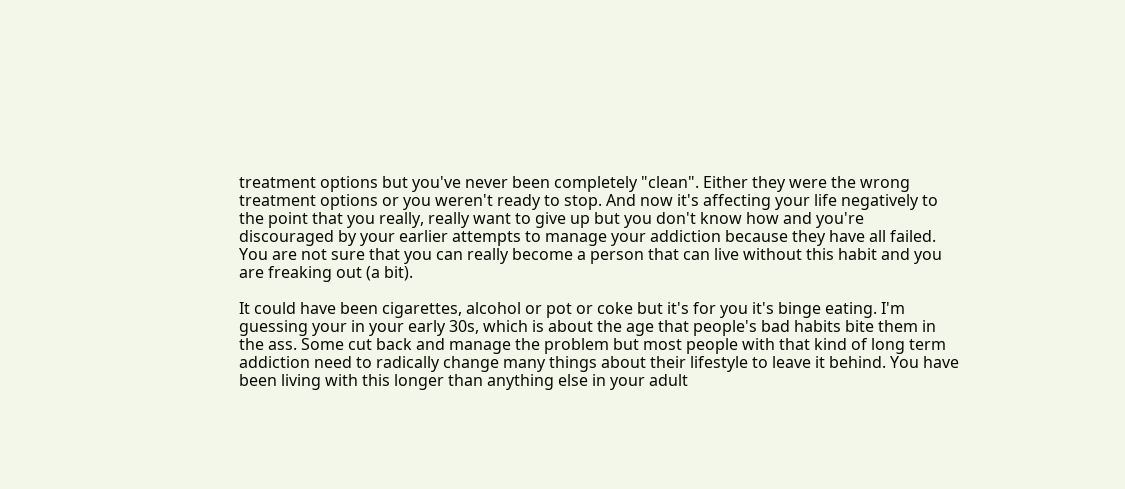treatment options but you've never been completely "clean". Either they were the wrong treatment options or you weren't ready to stop. And now it's affecting your life negatively to the point that you really, really want to give up but you don't know how and you're discouraged by your earlier attempts to manage your addiction because they have all failed. You are not sure that you can really become a person that can live without this habit and you are freaking out (a bit).

It could have been cigarettes, alcohol or pot or coke but it's for you it's binge eating. I'm guessing your in your early 30s, which is about the age that people's bad habits bite them in the ass. Some cut back and manage the problem but most people with that kind of long term addiction need to radically change many things about their lifestyle to leave it behind. You have been living with this longer than anything else in your adult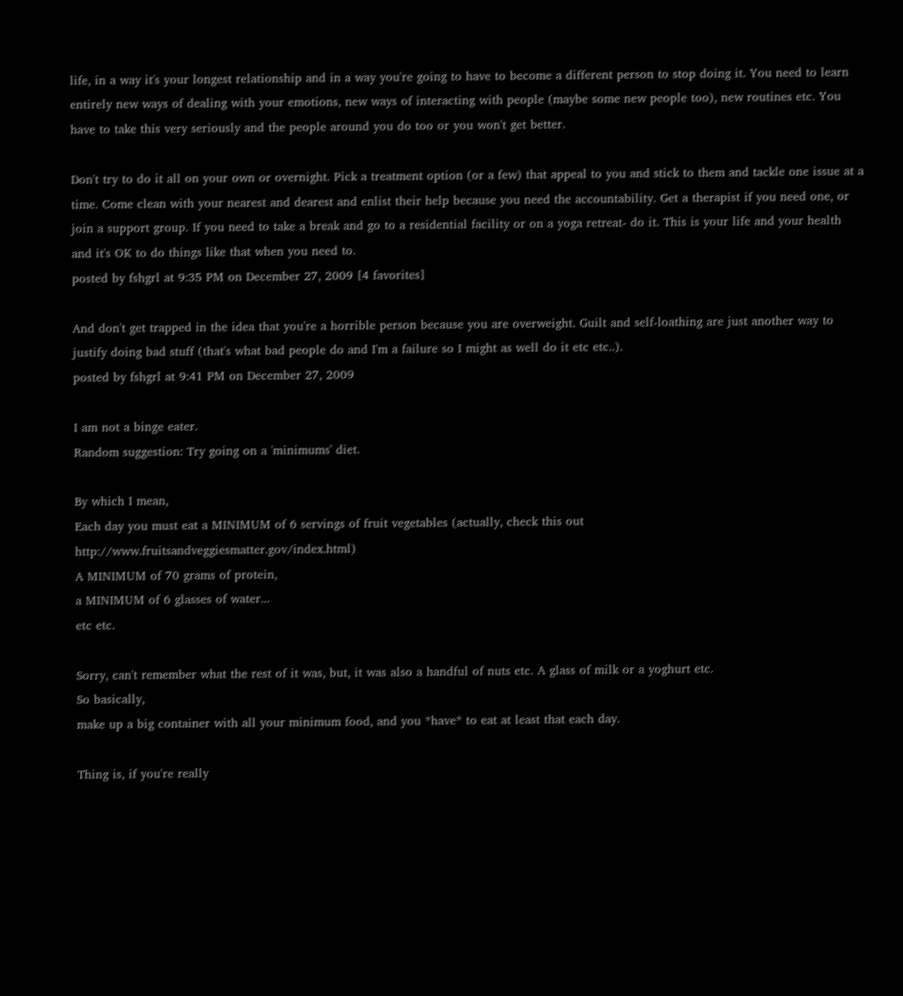life, in a way it's your longest relationship and in a way you're going to have to become a different person to stop doing it. You need to learn entirely new ways of dealing with your emotions, new ways of interacting with people (maybe some new people too), new routines etc. You have to take this very seriously and the people around you do too or you won't get better.

Don't try to do it all on your own or overnight. Pick a treatment option (or a few) that appeal to you and stick to them and tackle one issue at a time. Come clean with your nearest and dearest and enlist their help because you need the accountability. Get a therapist if you need one, or join a support group. If you need to take a break and go to a residential facility or on a yoga retreat- do it. This is your life and your health and it's OK to do things like that when you need to.
posted by fshgrl at 9:35 PM on December 27, 2009 [4 favorites]

And don't get trapped in the idea that you're a horrible person because you are overweight. Guilt and self-loathing are just another way to justify doing bad stuff (that's what bad people do and I'm a failure so I might as well do it etc etc..).
posted by fshgrl at 9:41 PM on December 27, 2009

I am not a binge eater.
Random suggestion: Try going on a 'minimums' diet.

By which I mean,
Each day you must eat a MINIMUM of 6 servings of fruit vegetables (actually, check this out http://www.fruitsandveggiesmatter.gov/index.html)
A MINIMUM of 70 grams of protein,
a MINIMUM of 6 glasses of water...
etc etc.

Sorry, can't remember what the rest of it was, but, it was also a handful of nuts etc. A glass of milk or a yoghurt etc.
So basically,
make up a big container with all your minimum food, and you *have* to eat at least that each day.

Thing is, if you're really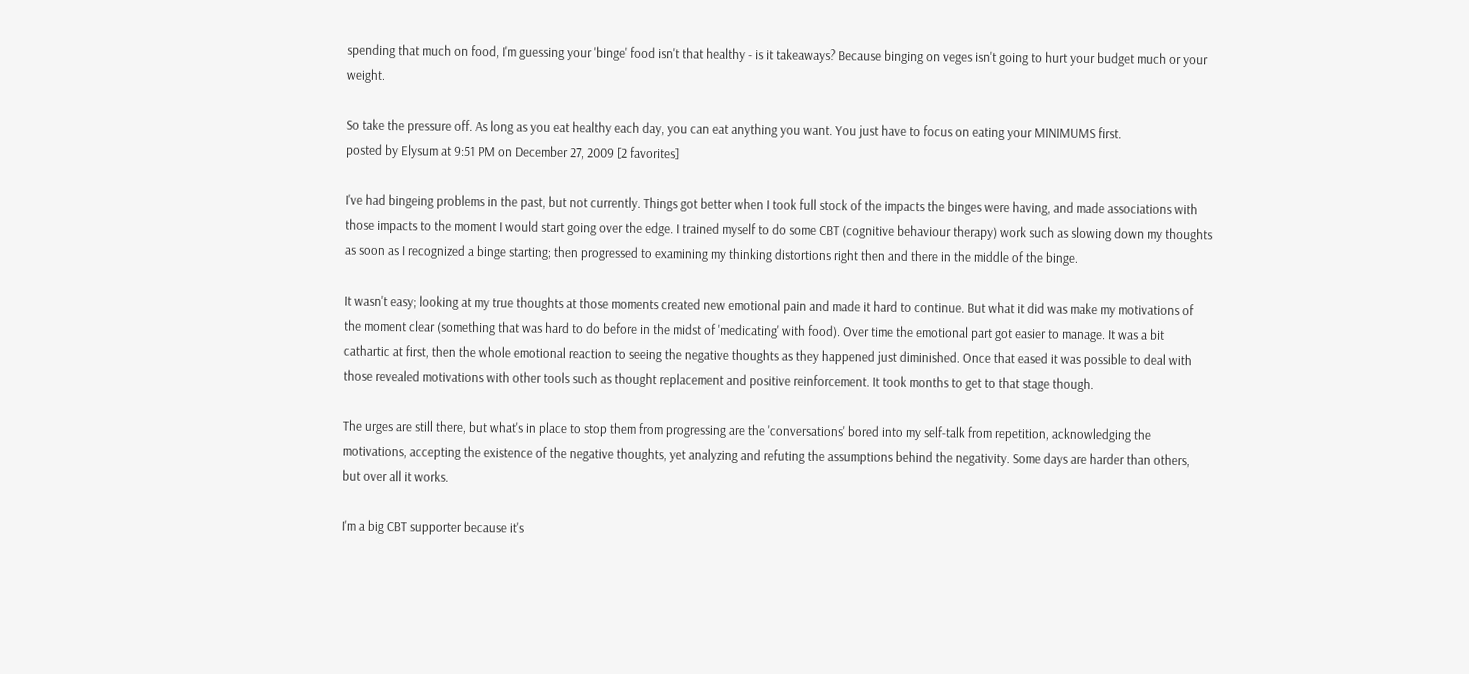spending that much on food, I'm guessing your 'binge' food isn't that healthy - is it takeaways? Because binging on veges isn't going to hurt your budget much or your weight.

So take the pressure off. As long as you eat healthy each day, you can eat anything you want. You just have to focus on eating your MINIMUMS first.
posted by Elysum at 9:51 PM on December 27, 2009 [2 favorites]

I've had bingeing problems in the past, but not currently. Things got better when I took full stock of the impacts the binges were having, and made associations with those impacts to the moment I would start going over the edge. I trained myself to do some CBT (cognitive behaviour therapy) work such as slowing down my thoughts as soon as I recognized a binge starting; then progressed to examining my thinking distortions right then and there in the middle of the binge.

It wasn't easy; looking at my true thoughts at those moments created new emotional pain and made it hard to continue. But what it did was make my motivations of the moment clear (something that was hard to do before in the midst of 'medicating' with food). Over time the emotional part got easier to manage. It was a bit cathartic at first, then the whole emotional reaction to seeing the negative thoughts as they happened just diminished. Once that eased it was possible to deal with those revealed motivations with other tools such as thought replacement and positive reinforcement. It took months to get to that stage though.

The urges are still there, but what's in place to stop them from progressing are the 'conversations' bored into my self-talk from repetition, acknowledging the motivations, accepting the existence of the negative thoughts, yet analyzing and refuting the assumptions behind the negativity. Some days are harder than others, but over all it works.

I'm a big CBT supporter because it's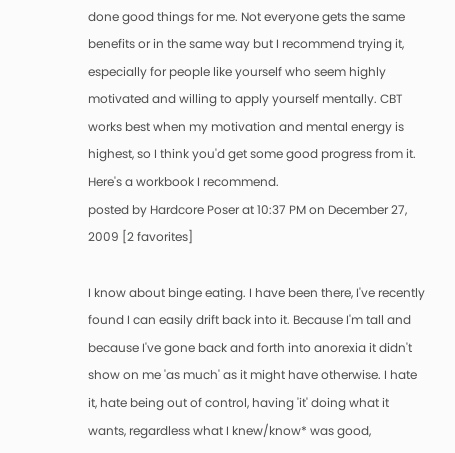done good things for me. Not everyone gets the same benefits or in the same way but I recommend trying it, especially for people like yourself who seem highly motivated and willing to apply yourself mentally. CBT works best when my motivation and mental energy is highest, so I think you'd get some good progress from it. Here's a workbook I recommend.
posted by Hardcore Poser at 10:37 PM on December 27, 2009 [2 favorites]

I know about binge eating. I have been there, I've recently found I can easily drift back into it. Because I'm tall and because I've gone back and forth into anorexia it didn't show on me 'as much' as it might have otherwise. I hate it, hate being out of control, having 'it' doing what it wants, regardless what I knew/know* was good,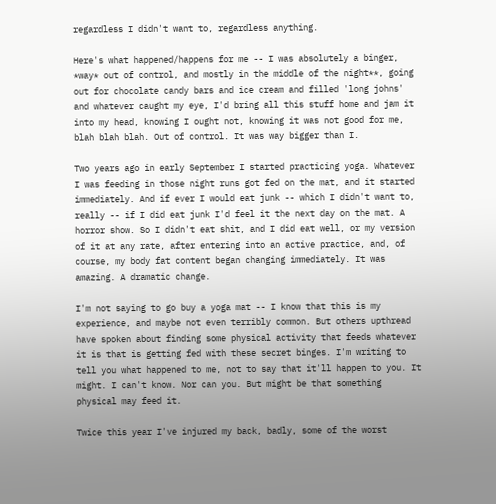regardless I didn't want to, regardless anything.

Here's what happened/happens for me -- I was absolutely a binger, *way* out of control, and mostly in the middle of the night**, going out for chocolate candy bars and ice cream and filled 'long johns' and whatever caught my eye, I'd bring all this stuff home and jam it into my head, knowing I ought not, knowing it was not good for me, blah blah blah. Out of control. It was way bigger than I.

Two years ago in early September I started practicing yoga. Whatever I was feeding in those night runs got fed on the mat, and it started immediately. And if ever I would eat junk -- which I didn't want to, really -- if I did eat junk I'd feel it the next day on the mat. A horror show. So I didn't eat shit, and I did eat well, or my version of it at any rate, after entering into an active practice, and, of course, my body fat content began changing immediately. It was amazing. A dramatic change.

I'm not saying to go buy a yoga mat -- I know that this is my experience, and maybe not even terribly common. But others upthread have spoken about finding some physical activity that feeds whatever it is that is getting fed with these secret binges. I'm writing to tell you what happened to me, not to say that it'll happen to you. It might. I can't know. Nor can you. But might be that something physical may feed it.

Twice this year I've injured my back, badly, some of the worst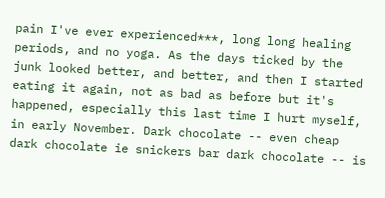pain I've ever experienced***, long long healing periods, and no yoga. As the days ticked by the junk looked better, and better, and then I started eating it again, not as bad as before but it's happened, especially this last time I hurt myself, in early November. Dark chocolate -- even cheap dark chocolate ie snickers bar dark chocolate -- is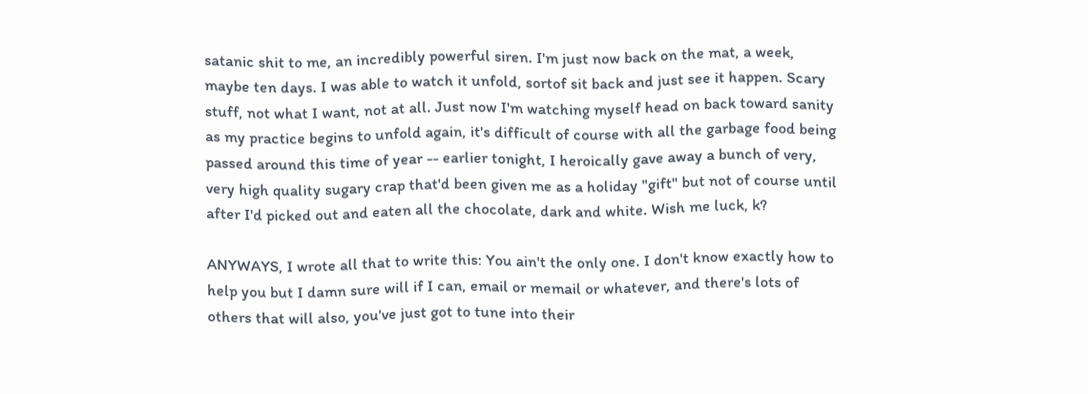satanic shit to me, an incredibly powerful siren. I'm just now back on the mat, a week, maybe ten days. I was able to watch it unfold, sortof sit back and just see it happen. Scary stuff, not what I want, not at all. Just now I'm watching myself head on back toward sanity as my practice begins to unfold again, it's difficult of course with all the garbage food being passed around this time of year -- earlier tonight, I heroically gave away a bunch of very, very high quality sugary crap that'd been given me as a holiday "gift" but not of course until after I'd picked out and eaten all the chocolate, dark and white. Wish me luck, k?

ANYWAYS, I wrote all that to write this: You ain't the only one. I don't know exactly how to help you but I damn sure will if I can, email or memail or whatever, and there's lots of others that will also, you've just got to tune into their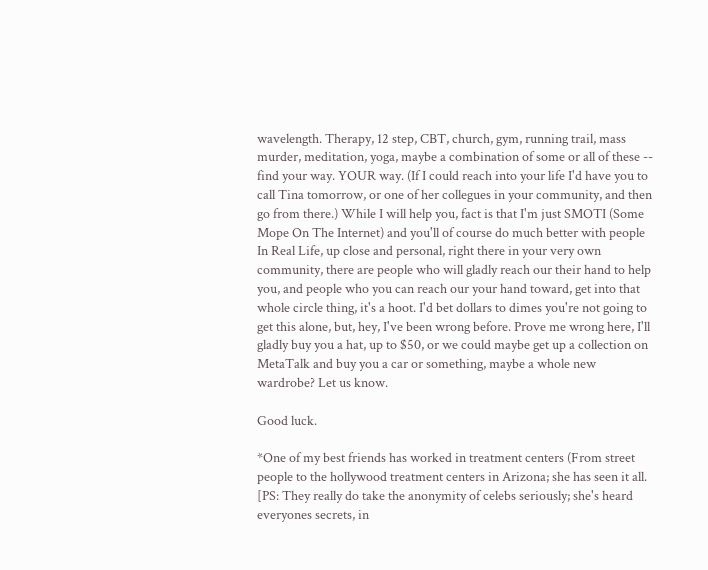wavelength. Therapy, 12 step, CBT, church, gym, running trail, mass murder, meditation, yoga, maybe a combination of some or all of these -- find your way. YOUR way. (If I could reach into your life I'd have you to call Tina tomorrow, or one of her collegues in your community, and then go from there.) While I will help you, fact is that I'm just SMOTI (Some Mope On The Internet) and you'll of course do much better with people In Real Life, up close and personal, right there in your very own community, there are people who will gladly reach our their hand to help you, and people who you can reach our your hand toward, get into that whole circle thing, it's a hoot. I'd bet dollars to dimes you're not going to get this alone, but, hey, I've been wrong before. Prove me wrong here, I'll gladly buy you a hat, up to $50, or we could maybe get up a collection on MetaTalk and buy you a car or something, maybe a whole new wardrobe? Let us know.

Good luck.

*One of my best friends has worked in treatment centers (From street people to the hollywood treatment centers in Arizona; she has seen it all. [PS: They really do take the anonymity of celebs seriously; she's heard everyones secrets, in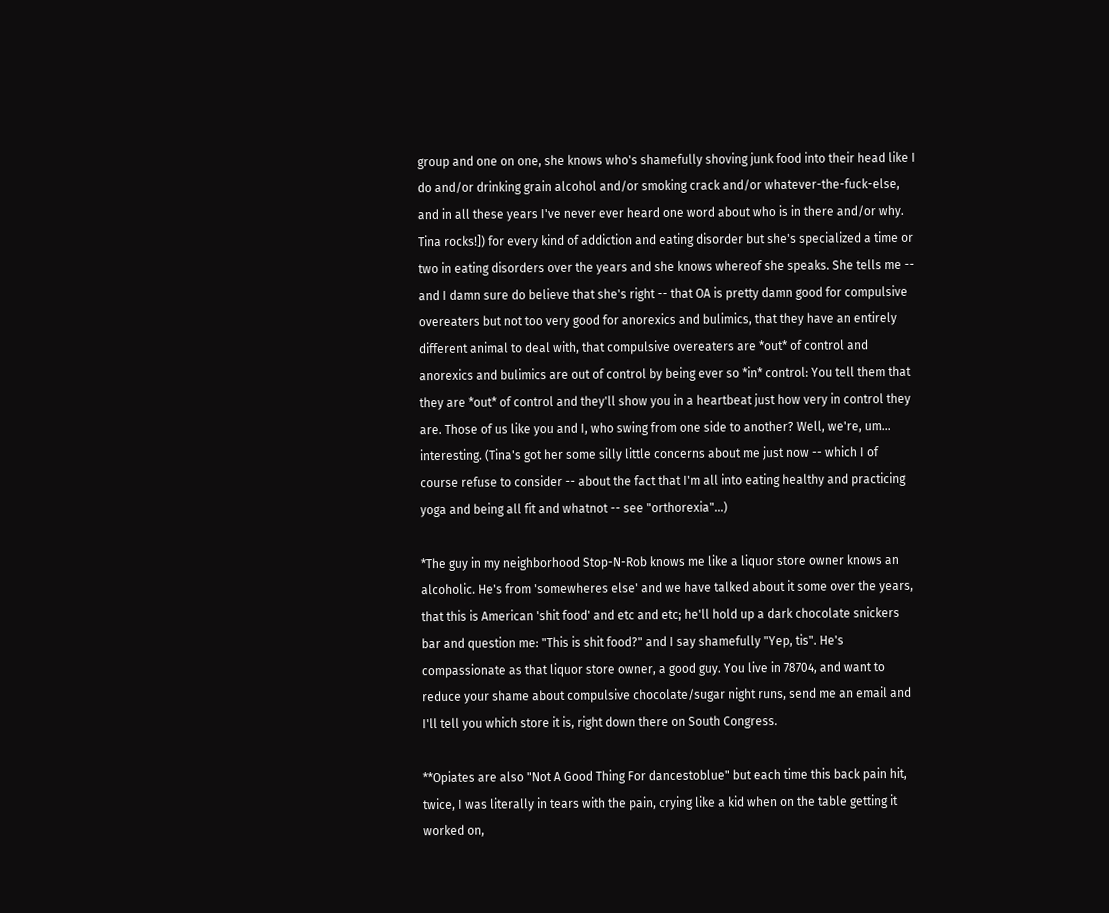group and one on one, she knows who's shamefully shoving junk food into their head like I do and/or drinking grain alcohol and/or smoking crack and/or whatever-the-fuck-else, and in all these years I've never ever heard one word about who is in there and/or why. Tina rocks!]) for every kind of addiction and eating disorder but she's specialized a time or two in eating disorders over the years and she knows whereof she speaks. She tells me -- and I damn sure do believe that she's right -- that OA is pretty damn good for compulsive overeaters but not too very good for anorexics and bulimics, that they have an entirely different animal to deal with, that compulsive overeaters are *out* of control and anorexics and bulimics are out of control by being ever so *in* control: You tell them that they are *out* of control and they'll show you in a heartbeat just how very in control they are. Those of us like you and I, who swing from one side to another? Well, we're, um... interesting. (Tina's got her some silly little concerns about me just now -- which I of course refuse to consider -- about the fact that I'm all into eating healthy and practicing yoga and being all fit and whatnot -- see "orthorexia"...)

*The guy in my neighborhood Stop-N-Rob knows me like a liquor store owner knows an alcoholic. He's from 'somewheres else' and we have talked about it some over the years, that this is American 'shit food' and etc and etc; he'll hold up a dark chocolate snickers bar and question me: "This is shit food?" and I say shamefully "Yep, tis". He's compassionate as that liquor store owner, a good guy. You live in 78704, and want to reduce your shame about compulsive chocolate/sugar night runs, send me an email and I'll tell you which store it is, right down there on South Congress.

**Opiates are also "Not A Good Thing For dancestoblue" but each time this back pain hit, twice, I was literally in tears with the pain, crying like a kid when on the table getting it worked on,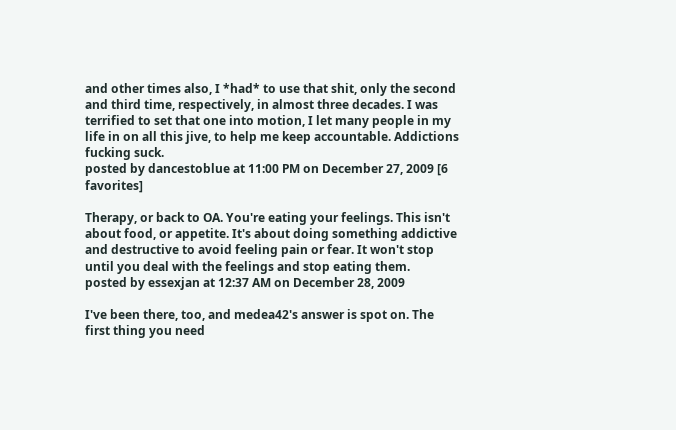and other times also, I *had* to use that shit, only the second and third time, respectively, in almost three decades. I was terrified to set that one into motion, I let many people in my life in on all this jive, to help me keep accountable. Addictions fucking suck.
posted by dancestoblue at 11:00 PM on December 27, 2009 [6 favorites]

Therapy, or back to OA. You're eating your feelings. This isn't about food, or appetite. It's about doing something addictive and destructive to avoid feeling pain or fear. It won't stop until you deal with the feelings and stop eating them.
posted by essexjan at 12:37 AM on December 28, 2009

I've been there, too, and medea42's answer is spot on. The first thing you need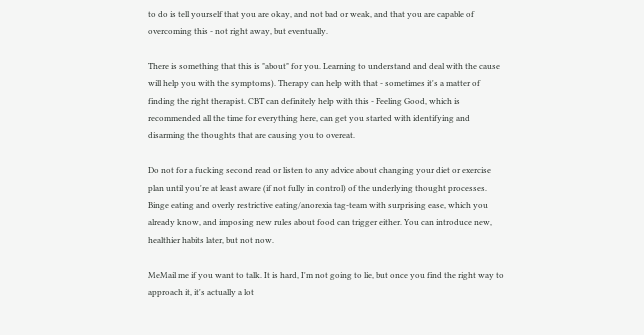to do is tell yourself that you are okay, and not bad or weak, and that you are capable of overcoming this - not right away, but eventually.

There is something that this is "about" for you. Learning to understand and deal with the cause will help you with the symptoms). Therapy can help with that - sometimes it's a matter of finding the right therapist. CBT can definitely help with this - Feeling Good, which is recommended all the time for everything here, can get you started with identifying and disarming the thoughts that are causing you to overeat.

Do not for a fucking second read or listen to any advice about changing your diet or exercise plan until you're at least aware (if not fully in control) of the underlying thought processes. Binge eating and overly restrictive eating/anorexia tag-team with surprising ease, which you already know, and imposing new rules about food can trigger either. You can introduce new, healthier habits later, but not now.

MeMail me if you want to talk. It is hard, I'm not going to lie, but once you find the right way to approach it, it's actually a lot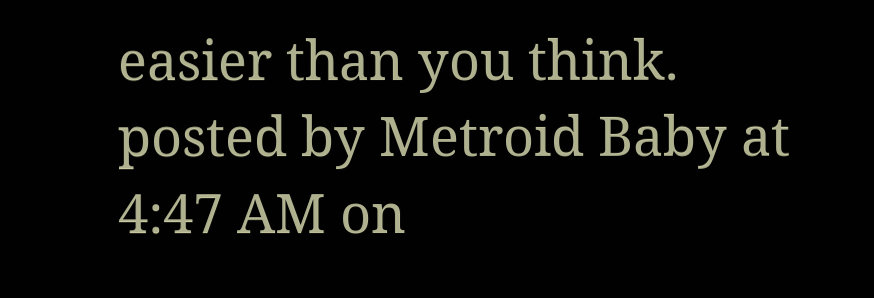easier than you think.
posted by Metroid Baby at 4:47 AM on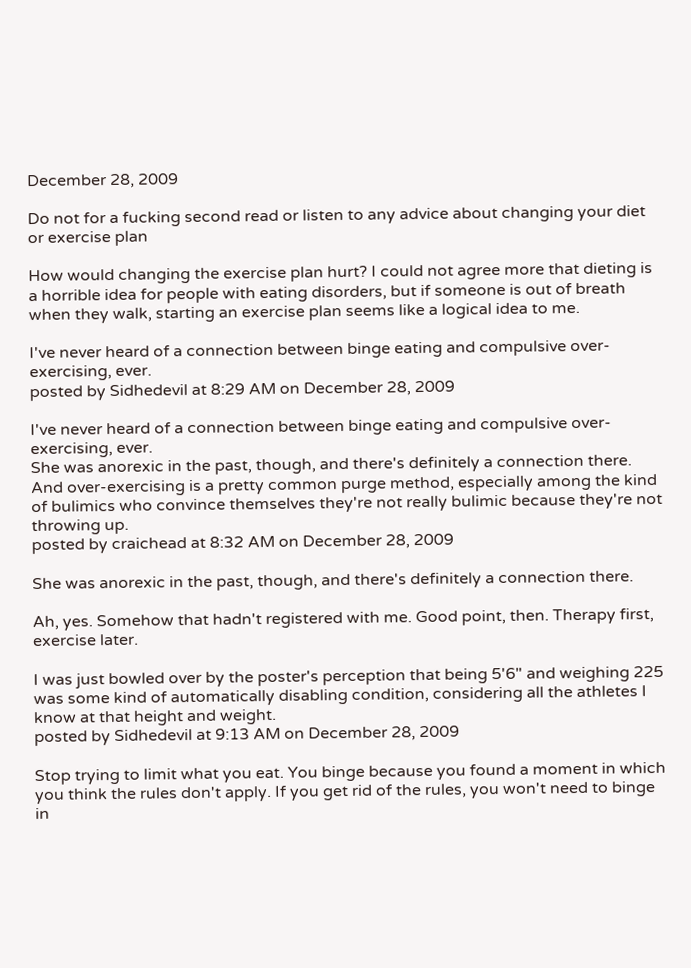December 28, 2009

Do not for a fucking second read or listen to any advice about changing your diet or exercise plan

How would changing the exercise plan hurt? I could not agree more that dieting is a horrible idea for people with eating disorders, but if someone is out of breath when they walk, starting an exercise plan seems like a logical idea to me.

I've never heard of a connection between binge eating and compulsive over-exercising, ever.
posted by Sidhedevil at 8:29 AM on December 28, 2009

I've never heard of a connection between binge eating and compulsive over-exercising, ever.
She was anorexic in the past, though, and there's definitely a connection there. And over-exercising is a pretty common purge method, especially among the kind of bulimics who convince themselves they're not really bulimic because they're not throwing up.
posted by craichead at 8:32 AM on December 28, 2009

She was anorexic in the past, though, and there's definitely a connection there.

Ah, yes. Somehow that hadn't registered with me. Good point, then. Therapy first, exercise later.

I was just bowled over by the poster's perception that being 5'6" and weighing 225 was some kind of automatically disabling condition, considering all the athletes I know at that height and weight.
posted by Sidhedevil at 9:13 AM on December 28, 2009

Stop trying to limit what you eat. You binge because you found a moment in which you think the rules don't apply. If you get rid of the rules, you won't need to binge in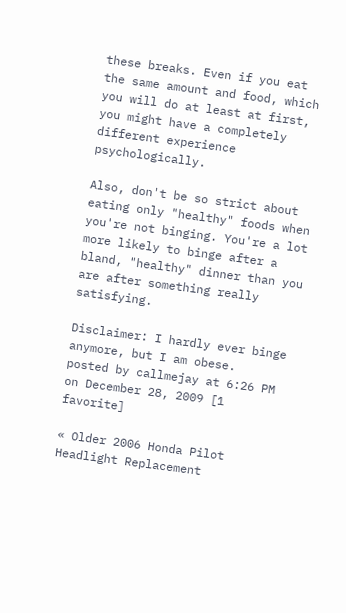these breaks. Even if you eat the same amount and food, which you will do at least at first, you might have a completely different experience psychologically.

Also, don't be so strict about eating only "healthy" foods when you're not binging. You're a lot more likely to binge after a bland, "healthy" dinner than you are after something really satisfying.

Disclaimer: I hardly ever binge anymore, but I am obese.
posted by callmejay at 6:26 PM on December 28, 2009 [1 favorite]

« Older 2006 Honda Pilot Headlight Replacement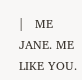|   ME JANE. ME LIKE YOU.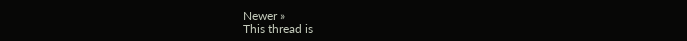Newer »
This thread is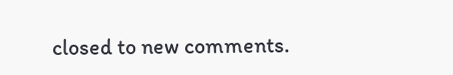closed to new comments.